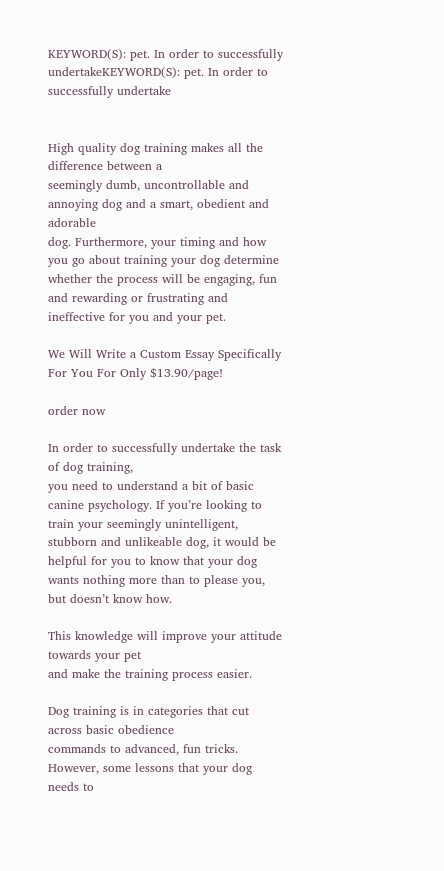KEYWORD(S): pet. In order to successfully undertakeKEYWORD(S): pet. In order to successfully undertake


High quality dog training makes all the difference between a
seemingly dumb, uncontrollable and annoying dog and a smart, obedient and adorable
dog. Furthermore, your timing and how you go about training your dog determine
whether the process will be engaging, fun and rewarding or frustrating and
ineffective for you and your pet.

We Will Write a Custom Essay Specifically
For You For Only $13.90/page!

order now

In order to successfully undertake the task of dog training,
you need to understand a bit of basic canine psychology. If you’re looking to
train your seemingly unintelligent, stubborn and unlikeable dog, it would be
helpful for you to know that your dog wants nothing more than to please you,
but doesn’t know how.

This knowledge will improve your attitude towards your pet
and make the training process easier.

Dog training is in categories that cut across basic obedience
commands to advanced, fun tricks. However, some lessons that your dog needs to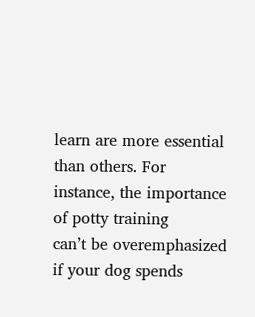learn are more essential than others. For instance, the importance of potty training
can’t be overemphasized if your dog spends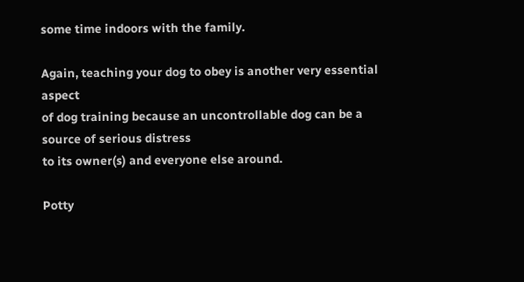some time indoors with the family.

Again, teaching your dog to obey is another very essential aspect
of dog training because an uncontrollable dog can be a source of serious distress
to its owner(s) and everyone else around.

Potty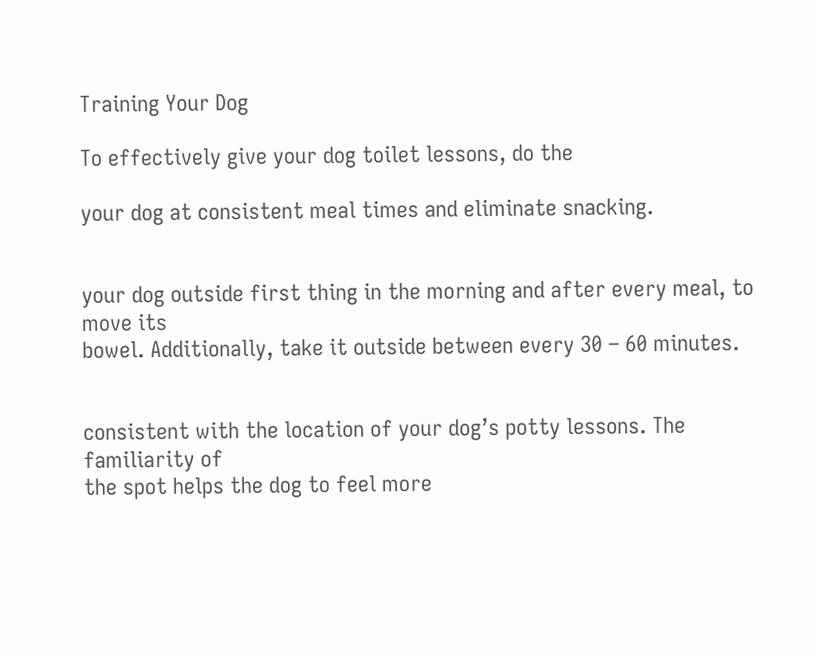Training Your Dog

To effectively give your dog toilet lessons, do the

your dog at consistent meal times and eliminate snacking.


your dog outside first thing in the morning and after every meal, to move its
bowel. Additionally, take it outside between every 30 – 60 minutes.


consistent with the location of your dog’s potty lessons. The familiarity of
the spot helps the dog to feel more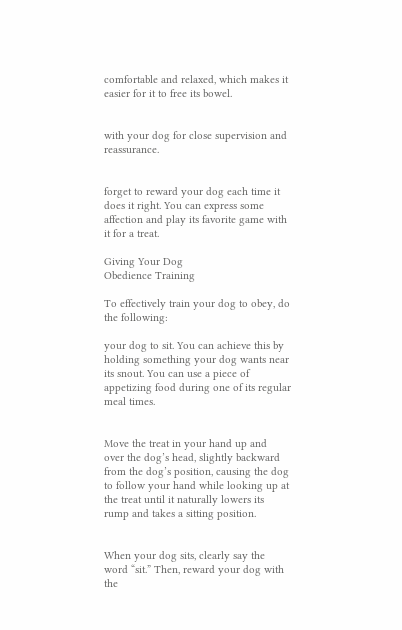comfortable and relaxed, which makes it
easier for it to free its bowel.


with your dog for close supervision and reassurance.


forget to reward your dog each time it does it right. You can express some
affection and play its favorite game with it for a treat.

Giving Your Dog
Obedience Training

To effectively train your dog to obey, do the following:

your dog to sit. You can achieve this by holding something your dog wants near
its snout. You can use a piece of appetizing food during one of its regular
meal times.


Move the treat in your hand up and
over the dog’s head, slightly backward from the dog’s position, causing the dog
to follow your hand while looking up at the treat until it naturally lowers its
rump and takes a sitting position.


When your dog sits, clearly say the
word “sit.” Then, reward your dog with the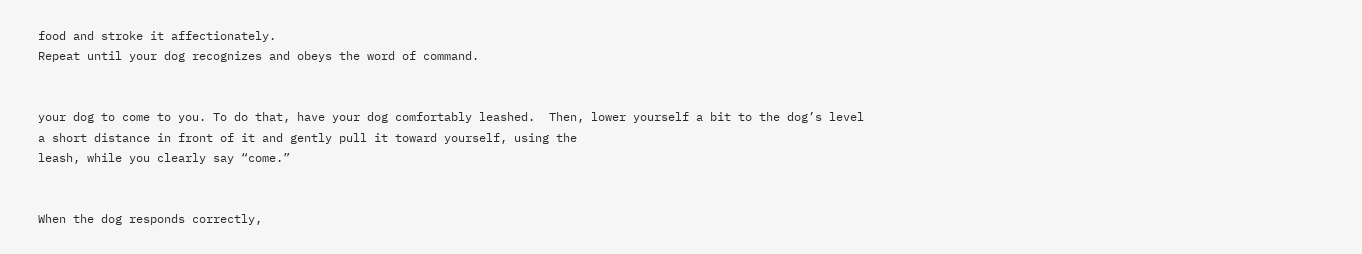food and stroke it affectionately.
Repeat until your dog recognizes and obeys the word of command.


your dog to come to you. To do that, have your dog comfortably leashed.  Then, lower yourself a bit to the dog’s level
a short distance in front of it and gently pull it toward yourself, using the
leash, while you clearly say “come.”


When the dog responds correctly,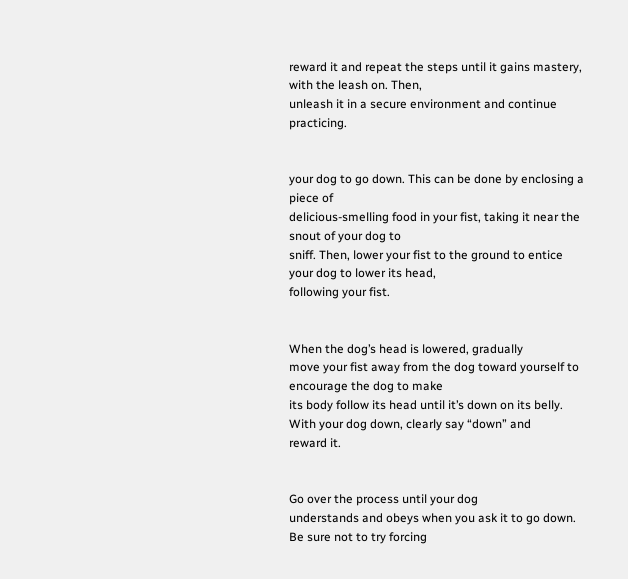reward it and repeat the steps until it gains mastery, with the leash on. Then,
unleash it in a secure environment and continue practicing.


your dog to go down. This can be done by enclosing a piece of
delicious-smelling food in your fist, taking it near the snout of your dog to
sniff. Then, lower your fist to the ground to entice your dog to lower its head,
following your fist.


When the dog’s head is lowered, gradually
move your fist away from the dog toward yourself to encourage the dog to make
its body follow its head until it’s down on its belly.  With your dog down, clearly say “down” and
reward it.


Go over the process until your dog
understands and obeys when you ask it to go down. Be sure not to try forcing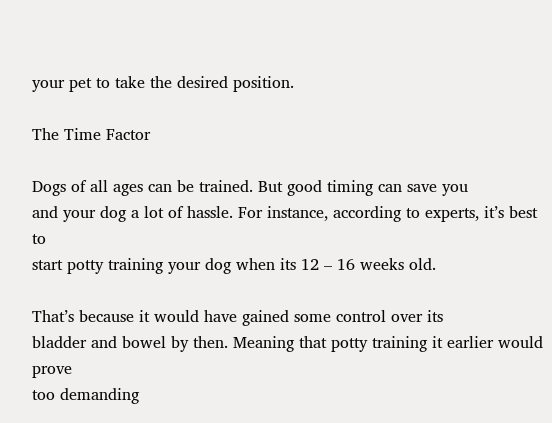your pet to take the desired position.

The Time Factor

Dogs of all ages can be trained. But good timing can save you
and your dog a lot of hassle. For instance, according to experts, it’s best to
start potty training your dog when its 12 – 16 weeks old.

That’s because it would have gained some control over its
bladder and bowel by then. Meaning that potty training it earlier would prove
too demanding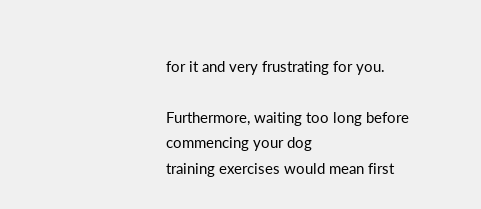for it and very frustrating for you.

Furthermore, waiting too long before commencing your dog
training exercises would mean first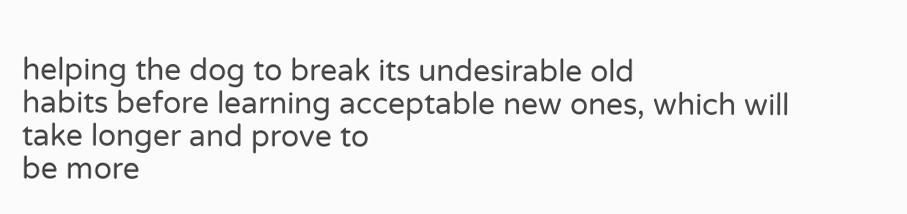helping the dog to break its undesirable old
habits before learning acceptable new ones, which will take longer and prove to
be more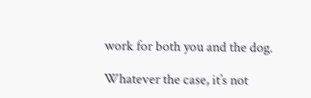work for both you and the dog.

Whatever the case, it’s not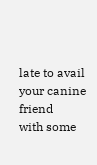late to avail your canine friend
with some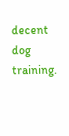decent dog training.